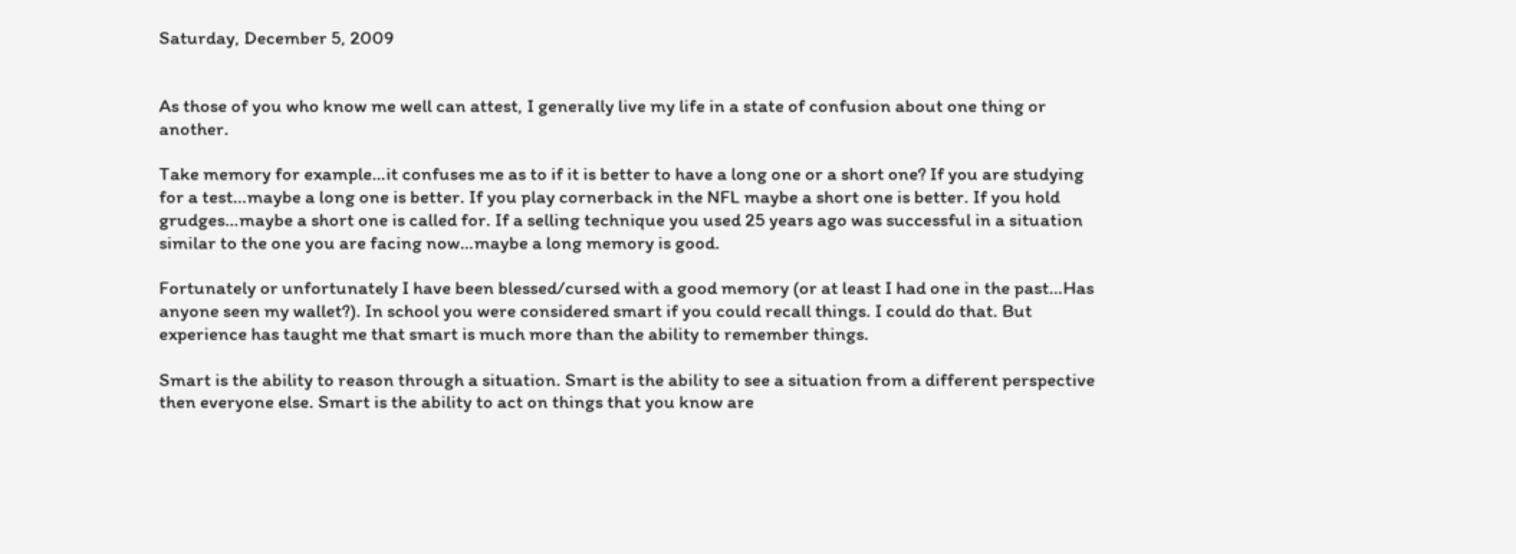Saturday, December 5, 2009


As those of you who know me well can attest, I generally live my life in a state of confusion about one thing or another.

Take memory for example…it confuses me as to if it is better to have a long one or a short one? If you are studying for a test…maybe a long one is better. If you play cornerback in the NFL maybe a short one is better. If you hold grudges…maybe a short one is called for. If a selling technique you used 25 years ago was successful in a situation similar to the one you are facing now…maybe a long memory is good.

Fortunately or unfortunately I have been blessed/cursed with a good memory (or at least I had one in the past…Has anyone seen my wallet?). In school you were considered smart if you could recall things. I could do that. But experience has taught me that smart is much more than the ability to remember things.

Smart is the ability to reason through a situation. Smart is the ability to see a situation from a different perspective then everyone else. Smart is the ability to act on things that you know are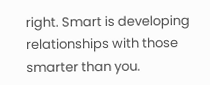right. Smart is developing relationships with those smarter than you.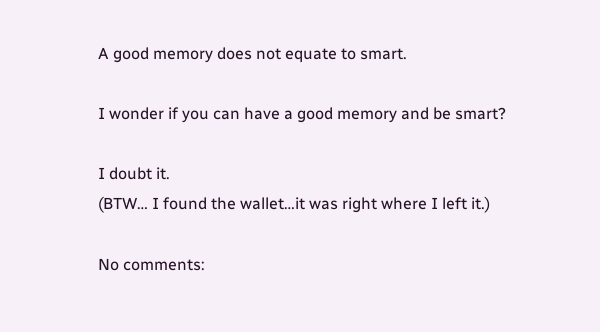A good memory does not equate to smart.

I wonder if you can have a good memory and be smart?

I doubt it.
(BTW… I found the wallet…it was right where I left it.)

No comments: